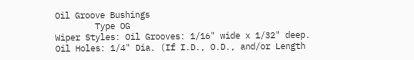Oil Groove Bushings
        Type OG
Wiper Styles: Oil Grooves: 1/16" wide x 1/32" deep.
Oil Holes: 1/4" Dia. (If I.D., O.D., and/or Length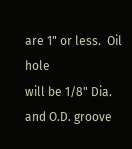are 1" or less.  Oil hole
will be 1/8" Dia. and O.D. groove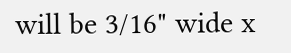will be 3/16" wide x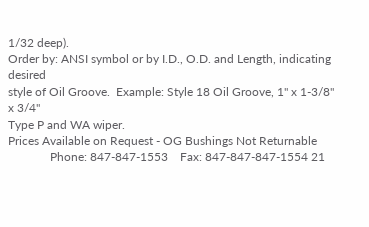1/32 deep).
Order by: ANSI symbol or by I.D., O.D. and Length, indicating desired
style of Oil Groove.  Example: Style 18 Oil Groove, 1" x 1-3/8" x 3/4"
Type P and WA wiper.
Prices Available on Request - OG Bushings Not Returnable
              Phone: 847-847-1553    Fax: 847-847-847-1554 21